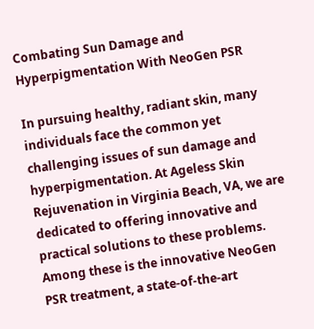Combating Sun Damage and Hyperpigmentation With NeoGen PSR

In pursuing healthy, radiant skin, many individuals face the common yet challenging issues of sun damage and hyperpigmentation. At Ageless Skin Rejuvenation in Virginia Beach, VA, we are dedicated to offering innovative and practical solutions to these problems. Among these is the innovative NeoGen PSR treatment, a state-of-the-art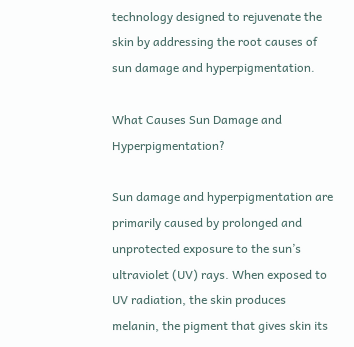technology designed to rejuvenate the skin by addressing the root causes of sun damage and hyperpigmentation.

What Causes Sun Damage and Hyperpigmentation?

Sun damage and hyperpigmentation are primarily caused by prolonged and unprotected exposure to the sun’s ultraviolet (UV) rays. When exposed to UV radiation, the skin produces melanin, the pigment that gives skin its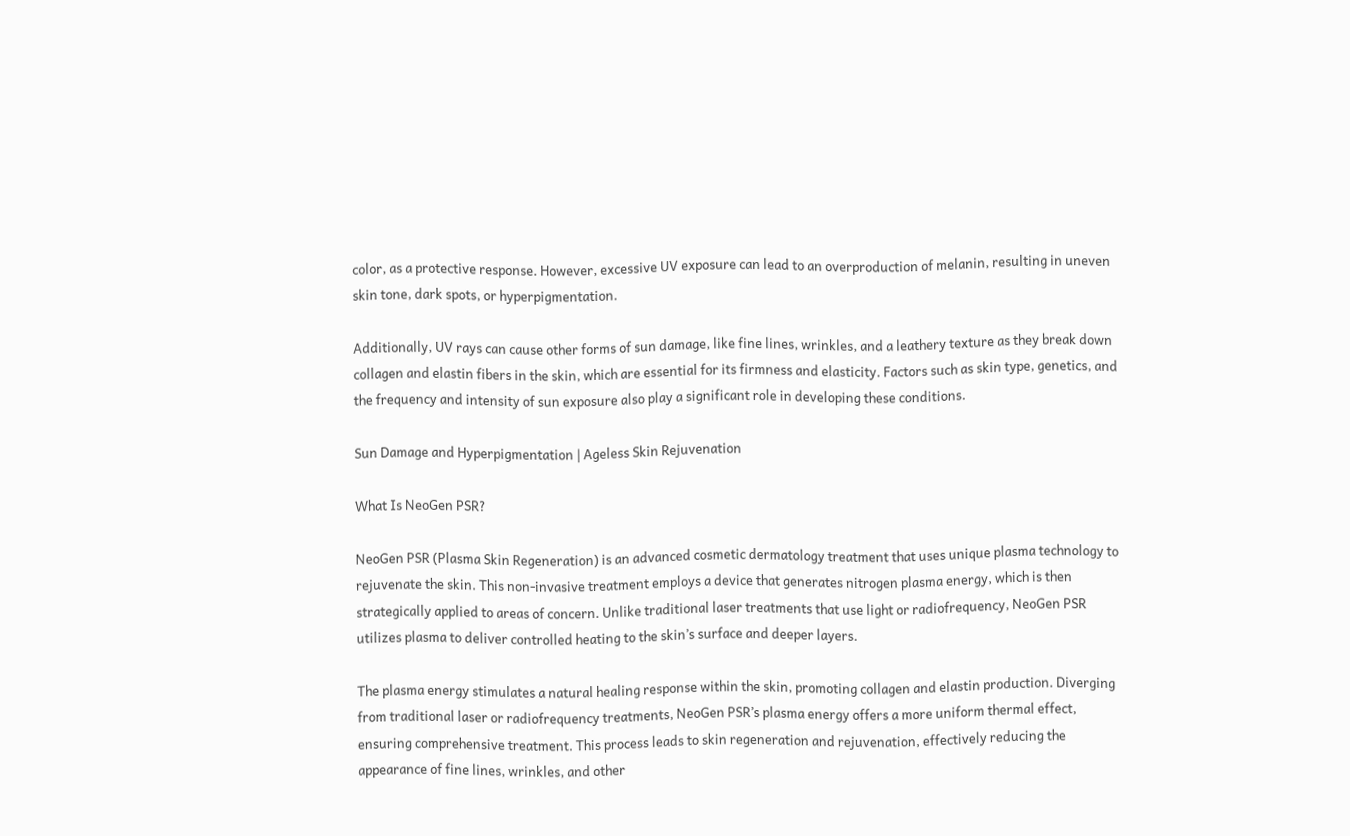color, as a protective response. However, excessive UV exposure can lead to an overproduction of melanin, resulting in uneven skin tone, dark spots, or hyperpigmentation.

Additionally, UV rays can cause other forms of sun damage, like fine lines, wrinkles, and a leathery texture as they break down collagen and elastin fibers in the skin, which are essential for its firmness and elasticity. Factors such as skin type, genetics, and the frequency and intensity of sun exposure also play a significant role in developing these conditions.

Sun Damage and Hyperpigmentation | Ageless Skin Rejuvenation

What Is NeoGen PSR?

NeoGen PSR (Plasma Skin Regeneration) is an advanced cosmetic dermatology treatment that uses unique plasma technology to rejuvenate the skin. This non-invasive treatment employs a device that generates nitrogen plasma energy, which is then strategically applied to areas of concern. Unlike traditional laser treatments that use light or radiofrequency, NeoGen PSR utilizes plasma to deliver controlled heating to the skin’s surface and deeper layers.

The plasma energy stimulates a natural healing response within the skin, promoting collagen and elastin production. Diverging from traditional laser or radiofrequency treatments, NeoGen PSR’s plasma energy offers a more uniform thermal effect, ensuring comprehensive treatment. This process leads to skin regeneration and rejuvenation, effectively reducing the appearance of fine lines, wrinkles, and other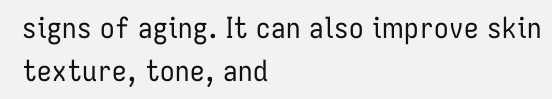signs of aging. It can also improve skin texture, tone, and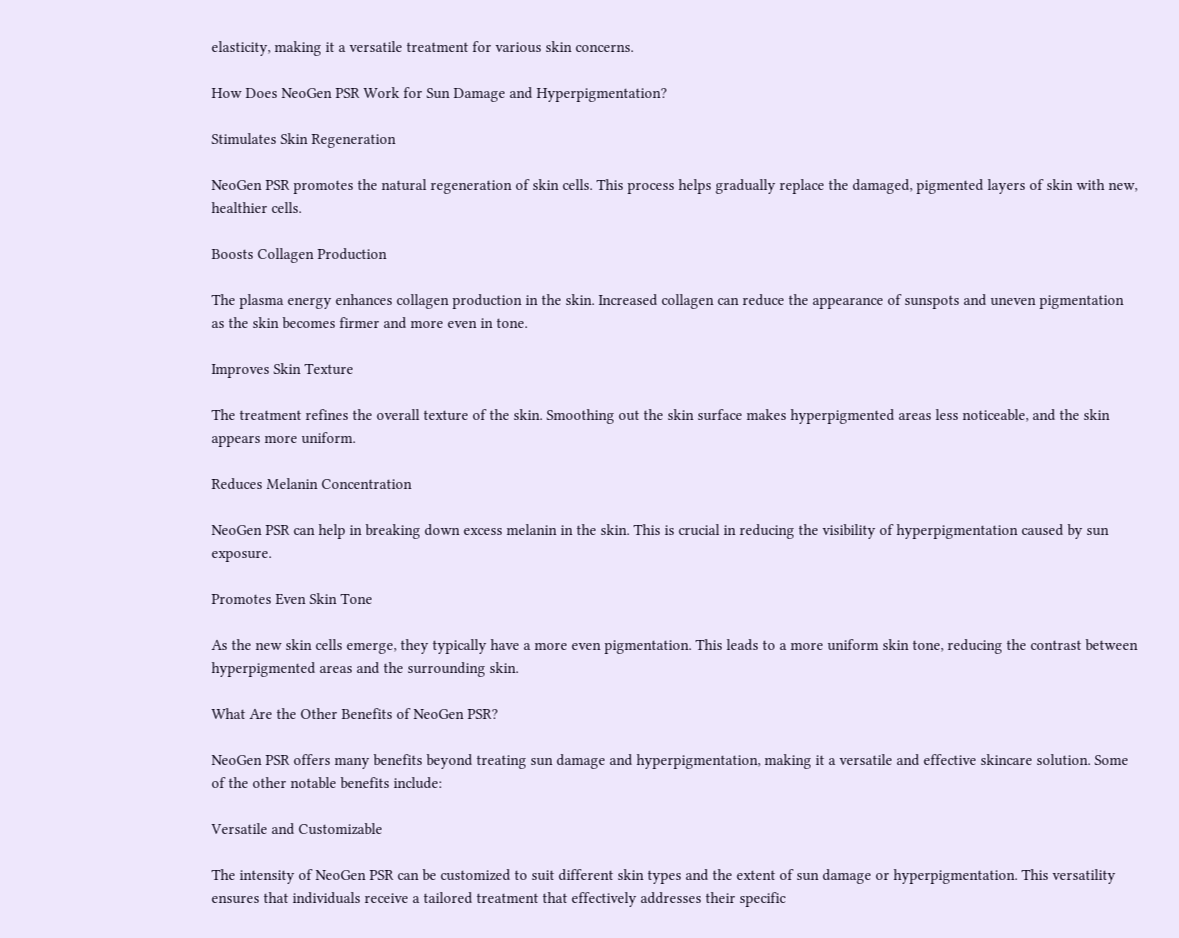elasticity, making it a versatile treatment for various skin concerns.

How Does NeoGen PSR Work for Sun Damage and Hyperpigmentation?

Stimulates Skin Regeneration

NeoGen PSR promotes the natural regeneration of skin cells. This process helps gradually replace the damaged, pigmented layers of skin with new, healthier cells.

Boosts Collagen Production

The plasma energy enhances collagen production in the skin. Increased collagen can reduce the appearance of sunspots and uneven pigmentation as the skin becomes firmer and more even in tone.

Improves Skin Texture

The treatment refines the overall texture of the skin. Smoothing out the skin surface makes hyperpigmented areas less noticeable, and the skin appears more uniform.

Reduces Melanin Concentration

NeoGen PSR can help in breaking down excess melanin in the skin. This is crucial in reducing the visibility of hyperpigmentation caused by sun exposure.

Promotes Even Skin Tone

As the new skin cells emerge, they typically have a more even pigmentation. This leads to a more uniform skin tone, reducing the contrast between hyperpigmented areas and the surrounding skin.

What Are the Other Benefits of NeoGen PSR?

NeoGen PSR offers many benefits beyond treating sun damage and hyperpigmentation, making it a versatile and effective skincare solution. Some of the other notable benefits include:

Versatile and Customizable

The intensity of NeoGen PSR can be customized to suit different skin types and the extent of sun damage or hyperpigmentation. This versatility ensures that individuals receive a tailored treatment that effectively addresses their specific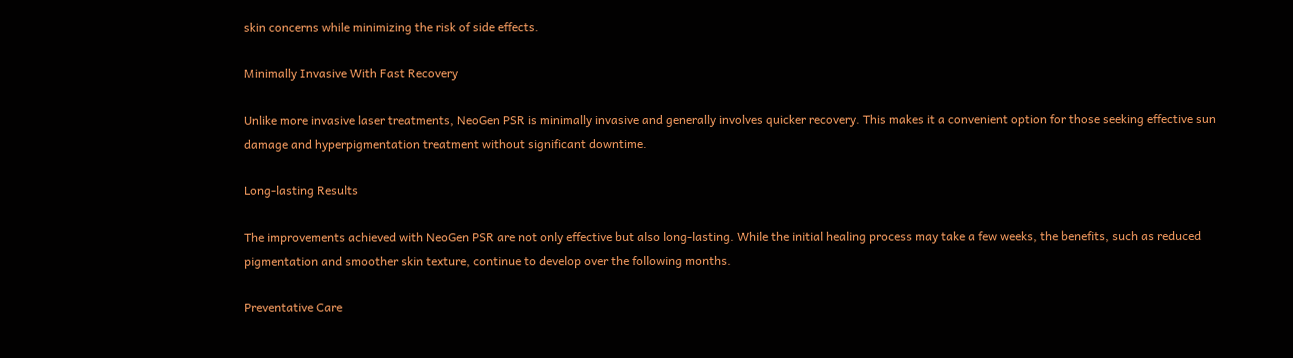skin concerns while minimizing the risk of side effects.

Minimally Invasive With Fast Recovery

Unlike more invasive laser treatments, NeoGen PSR is minimally invasive and generally involves quicker recovery. This makes it a convenient option for those seeking effective sun damage and hyperpigmentation treatment without significant downtime.

Long-lasting Results

The improvements achieved with NeoGen PSR are not only effective but also long-lasting. While the initial healing process may take a few weeks, the benefits, such as reduced pigmentation and smoother skin texture, continue to develop over the following months.

Preventative Care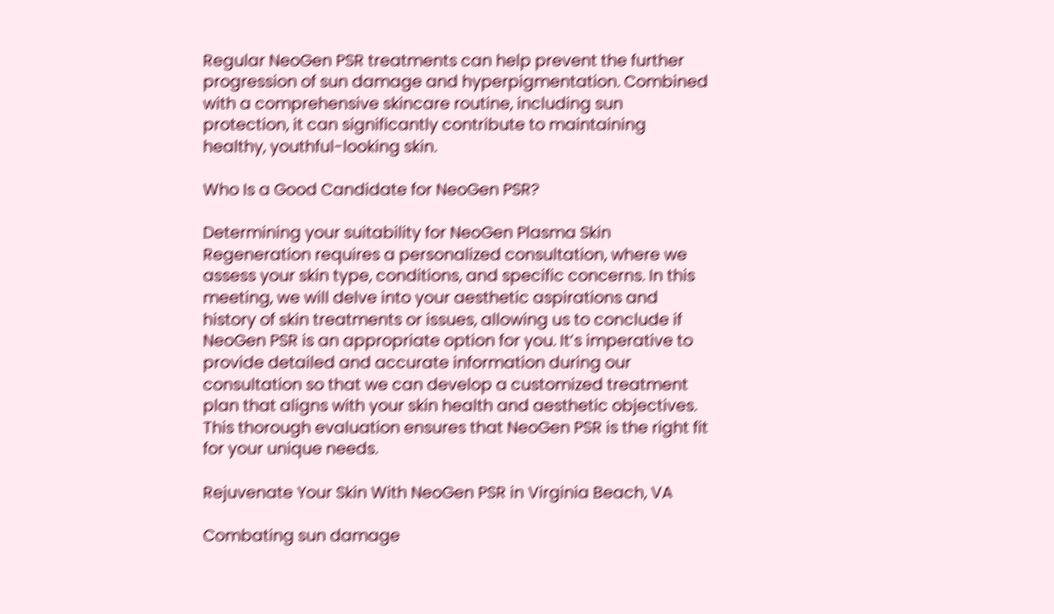Regular NeoGen PSR treatments can help prevent the further progression of sun damage and hyperpigmentation. Combined with a comprehensive skincare routine, including sun protection, it can significantly contribute to maintaining healthy, youthful-looking skin.

Who Is a Good Candidate for NeoGen PSR?

Determining your suitability for NeoGen Plasma Skin Regeneration requires a personalized consultation, where we assess your skin type, conditions, and specific concerns. In this meeting, we will delve into your aesthetic aspirations and history of skin treatments or issues, allowing us to conclude if NeoGen PSR is an appropriate option for you. It’s imperative to provide detailed and accurate information during our consultation so that we can develop a customized treatment plan that aligns with your skin health and aesthetic objectives. This thorough evaluation ensures that NeoGen PSR is the right fit for your unique needs.

Rejuvenate Your Skin With NeoGen PSR in Virginia Beach, VA

Combating sun damage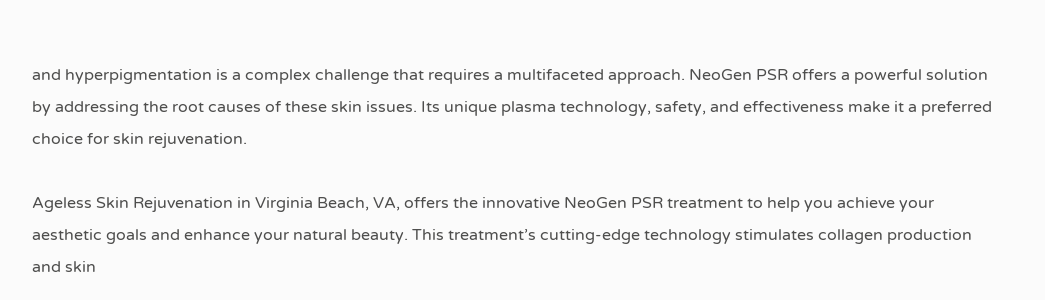and hyperpigmentation is a complex challenge that requires a multifaceted approach. NeoGen PSR offers a powerful solution by addressing the root causes of these skin issues. Its unique plasma technology, safety, and effectiveness make it a preferred choice for skin rejuvenation.

Ageless Skin Rejuvenation in Virginia Beach, VA, offers the innovative NeoGen PSR treatment to help you achieve your aesthetic goals and enhance your natural beauty. This treatment’s cutting-edge technology stimulates collagen production and skin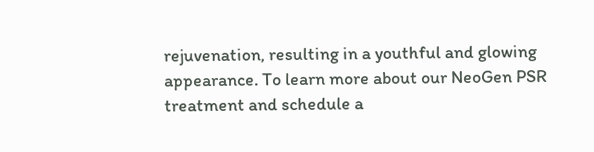rejuvenation, resulting in a youthful and glowing appearance. To learn more about our NeoGen PSR treatment and schedule a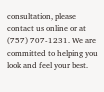consultation, please contact us online or at (757) 707-1231. We are committed to helping you look and feel your best.